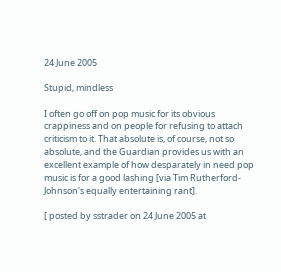24 June 2005

Stupid, mindless

I often go off on pop music for its obvious crappiness and on people for refusing to attach criticism to it. That absolute is, of course, not so absolute, and the Guardian provides us with an excellent example of how desparately in need pop music is for a good lashing [via Tim Rutherford-Johnson's equally entertaining rant].

[ posted by sstrader on 24 June 2005 at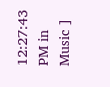12:27:43 PM in Music ]